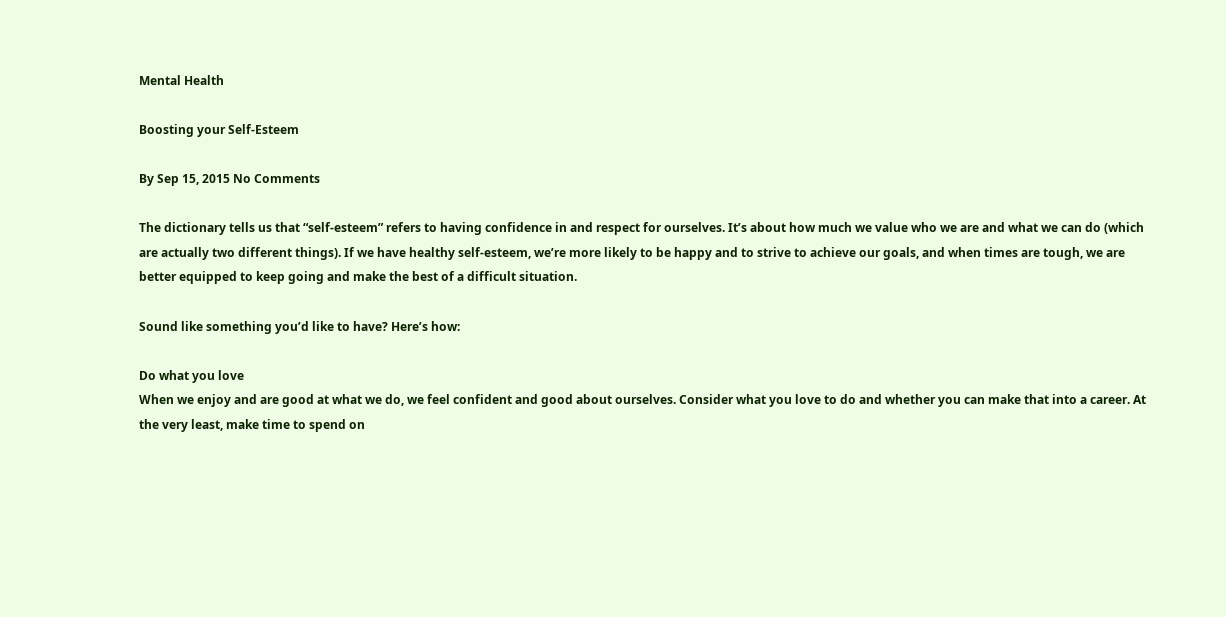Mental Health

Boosting your Self-Esteem

By Sep 15, 2015 No Comments

The dictionary tells us that “self-esteem” refers to having confidence in and respect for ourselves. It’s about how much we value who we are and what we can do (which are actually two different things). If we have healthy self-esteem, we’re more likely to be happy and to strive to achieve our goals, and when times are tough, we are better equipped to keep going and make the best of a difficult situation.

Sound like something you’d like to have? Here’s how:

Do what you love
When we enjoy and are good at what we do, we feel confident and good about ourselves. Consider what you love to do and whether you can make that into a career. At the very least, make time to spend on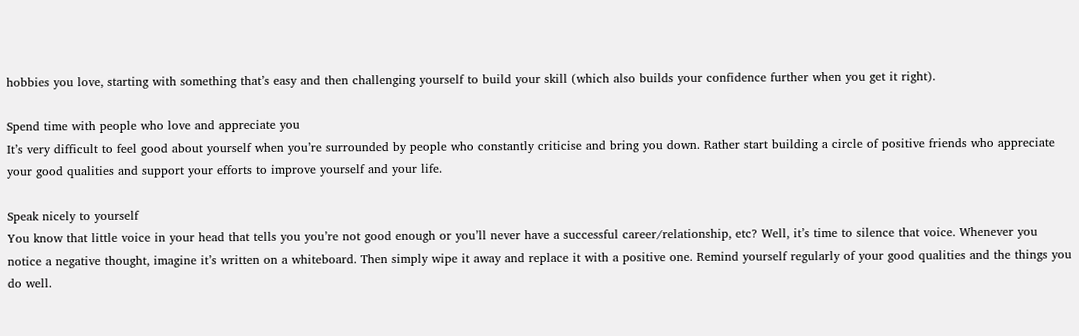hobbies you love, starting with something that’s easy and then challenging yourself to build your skill (which also builds your confidence further when you get it right).

Spend time with people who love and appreciate you
It’s very difficult to feel good about yourself when you’re surrounded by people who constantly criticise and bring you down. Rather start building a circle of positive friends who appreciate your good qualities and support your efforts to improve yourself and your life.

Speak nicely to yourself
You know that little voice in your head that tells you you’re not good enough or you’ll never have a successful career/relationship, etc? Well, it’s time to silence that voice. Whenever you notice a negative thought, imagine it’s written on a whiteboard. Then simply wipe it away and replace it with a positive one. Remind yourself regularly of your good qualities and the things you do well.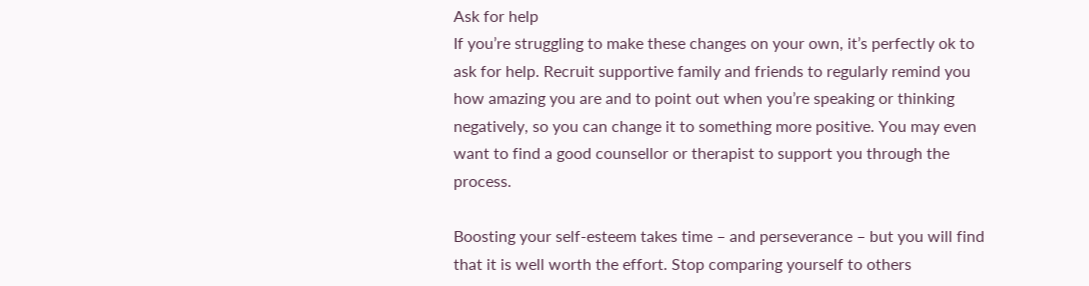Ask for help
If you’re struggling to make these changes on your own, it’s perfectly ok to ask for help. Recruit supportive family and friends to regularly remind you how amazing you are and to point out when you’re speaking or thinking negatively, so you can change it to something more positive. You may even want to find a good counsellor or therapist to support you through the process.

Boosting your self-esteem takes time – and perseverance – but you will find that it is well worth the effort. Stop comparing yourself to others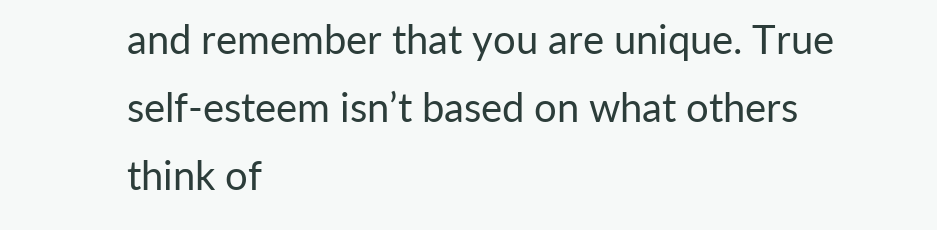and remember that you are unique. True self-esteem isn’t based on what others think of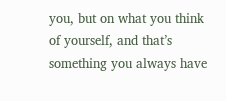you, but on what you think of yourself, and that’s something you always have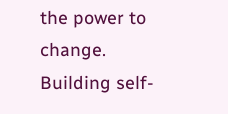the power to change.
Building self-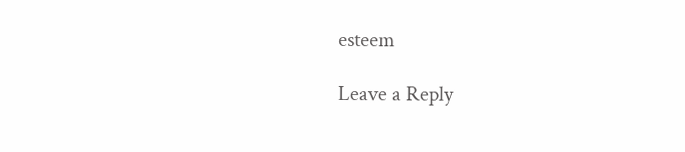esteem

Leave a Reply